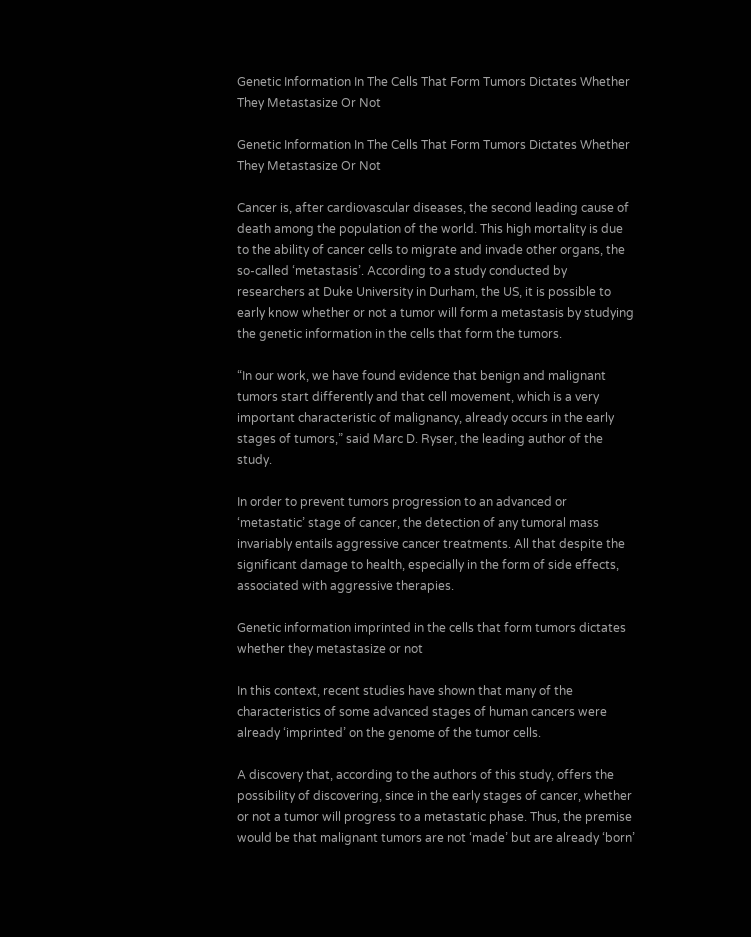Genetic Information In The Cells That Form Tumors Dictates Whether They Metastasize Or Not

Genetic Information In The Cells That Form Tumors Dictates Whether They Metastasize Or Not

Cancer is, after cardiovascular diseases, the second leading cause of death among the population of the world. This high mortality is due to the ability of cancer cells to migrate and invade other organs, the so-called ‘metastasis’. According to a study conducted by researchers at Duke University in Durham, the US, it is possible to early know whether or not a tumor will form a metastasis by studying the genetic information in the cells that form the tumors.

“In our work, we have found evidence that benign and malignant tumors start differently and that cell movement, which is a very important characteristic of malignancy, already occurs in the early stages of tumors,” said Marc D. Ryser, the leading author of the study.

In order to prevent tumors progression to an advanced or ‘metastatic’ stage of cancer, the detection of any tumoral mass invariably entails aggressive cancer treatments. All that despite the significant damage to health, especially in the form of side effects, associated with aggressive therapies.

Genetic information imprinted in the cells that form tumors dictates whether they metastasize or not

In this context, recent studies have shown that many of the characteristics of some advanced stages of human cancers were already ‘imprinted’ on the genome of the tumor cells.

A discovery that, according to the authors of this study, offers the possibility of discovering, since in the early stages of cancer, whether or not a tumor will progress to a metastatic phase. Thus, the premise would be that malignant tumors are not ‘made’ but are already ‘born’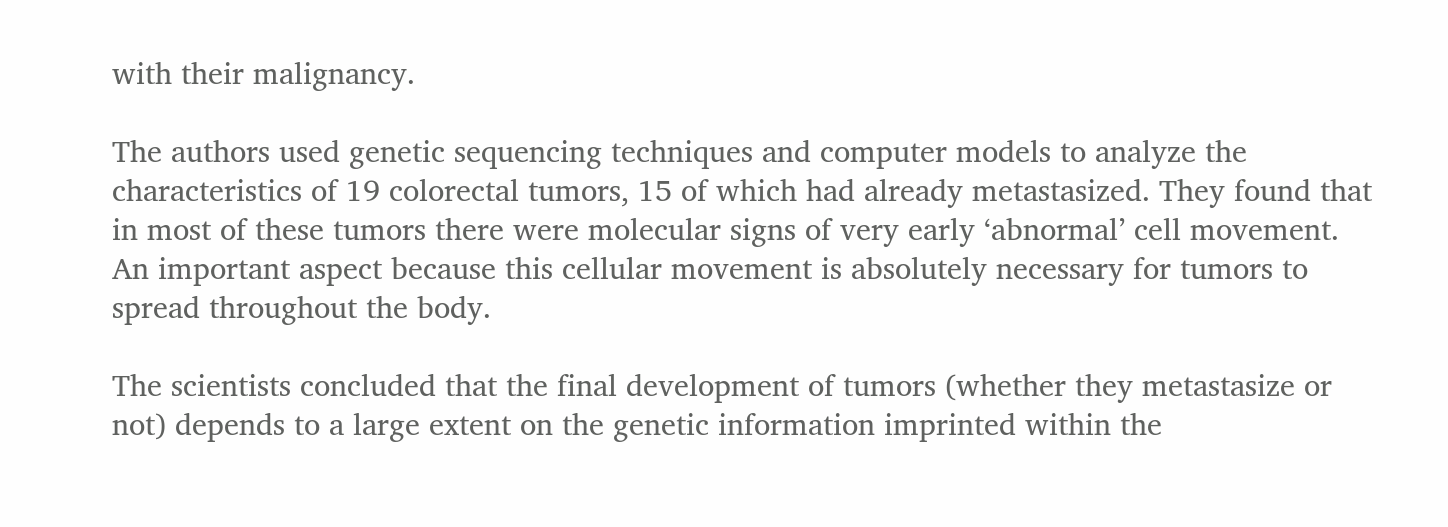with their malignancy.

The authors used genetic sequencing techniques and computer models to analyze the characteristics of 19 colorectal tumors, 15 of which had already metastasized. They found that in most of these tumors there were molecular signs of very early ‘abnormal’ cell movement. An important aspect because this cellular movement is absolutely necessary for tumors to spread throughout the body.

The scientists concluded that the final development of tumors (whether they metastasize or not) depends to a large extent on the genetic information imprinted within the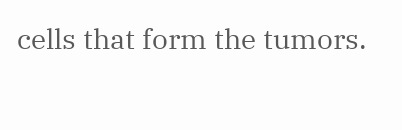cells that form the tumors.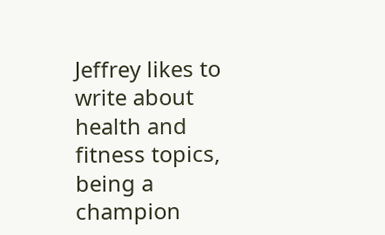Jeffrey likes to write about health and fitness topics, being a champion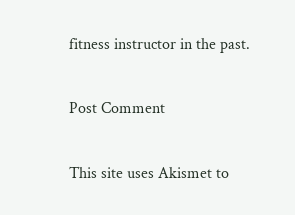fitness instructor in the past.

Post Comment

This site uses Akismet to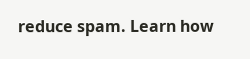reduce spam. Learn how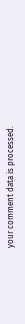your comment data is processed.